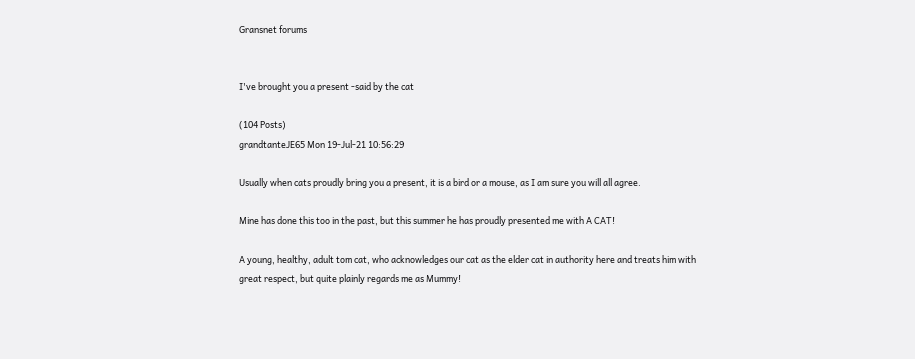Gransnet forums


I've brought you a present -said by the cat

(104 Posts)
grandtanteJE65 Mon 19-Jul-21 10:56:29

Usually when cats proudly bring you a present, it is a bird or a mouse, as I am sure you will all agree.

Mine has done this too in the past, but this summer he has proudly presented me with A CAT!

A young, healthy, adult tom cat, who acknowledges our cat as the elder cat in authority here and treats him with great respect, but quite plainly regards me as Mummy!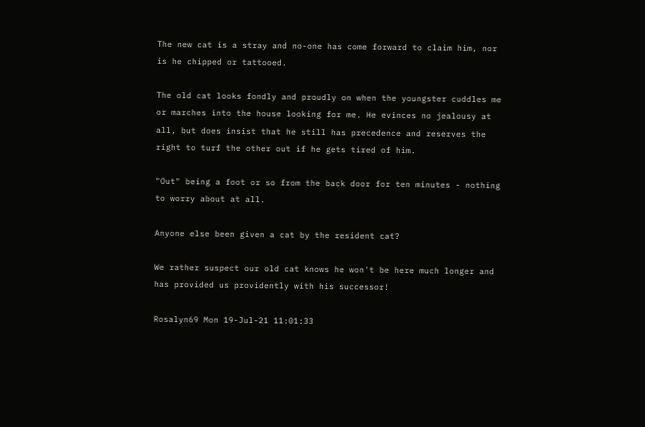The new cat is a stray and no-one has come forward to claim him, nor is he chipped or tattooed.

The old cat looks fondly and proudly on when the youngster cuddles me or marches into the house looking for me. He evinces no jealousy at all, but does insist that he still has precedence and reserves the right to turf the other out if he gets tired of him.

"Out" being a foot or so from the back door for ten minutes - nothing to worry about at all.

Anyone else been given a cat by the resident cat?

We rather suspect our old cat knows he won't be here much longer and has provided us providently with his successor!

Rosalyn69 Mon 19-Jul-21 11:01:33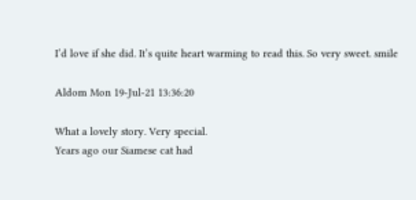I’d love if she did. It’s quite heart warming to read this. So very sweet. smile

Aldom Mon 19-Jul-21 13:36:20

What a lovely story. Very special.
Years ago our Siamese cat had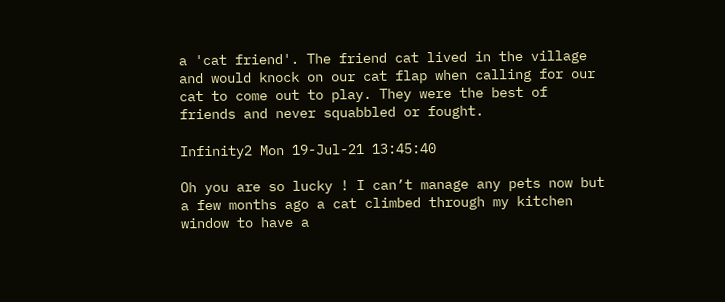a 'cat friend'. The friend cat lived in the village and would knock on our cat flap when calling for our cat to come out to play. They were the best of friends and never squabbled or fought.

Infinity2 Mon 19-Jul-21 13:45:40

Oh you are so lucky ! I can’t manage any pets now but a few months ago a cat climbed through my kitchen window to have a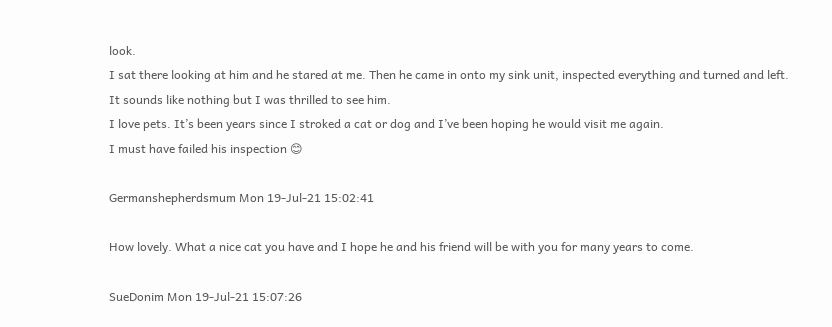look.
I sat there looking at him and he stared at me. Then he came in onto my sink unit, inspected everything and turned and left.
It sounds like nothing but I was thrilled to see him.
I love pets. It’s been years since I stroked a cat or dog and I’ve been hoping he would visit me again.
I must have failed his inspection 😊

Germanshepherdsmum Mon 19-Jul-21 15:02:41

How lovely. What a nice cat you have and I hope he and his friend will be with you for many years to come.

SueDonim Mon 19-Jul-21 15:07:26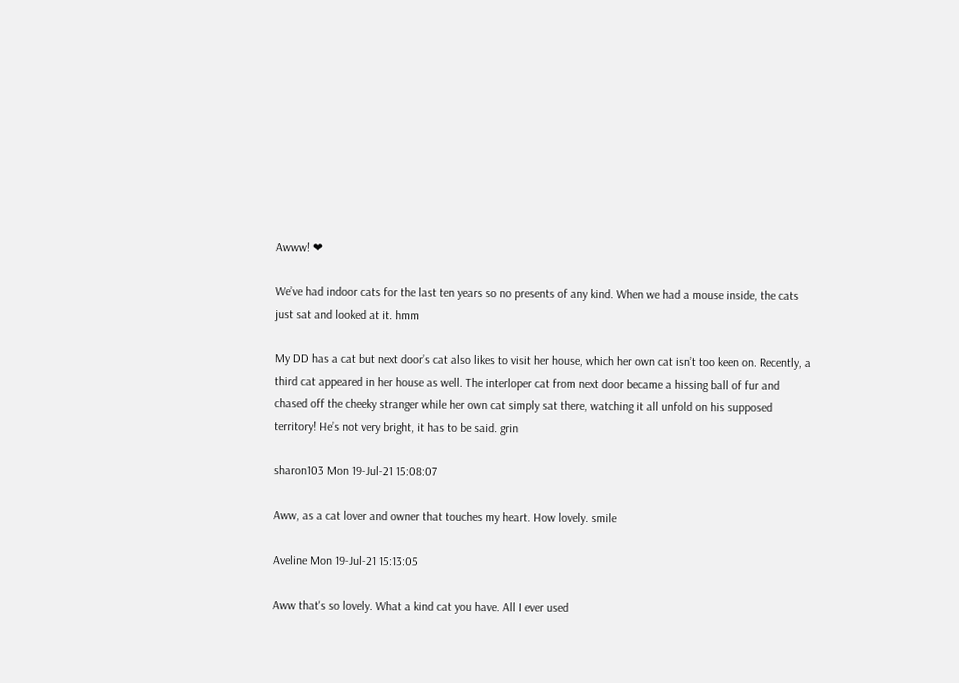Awww! ❤

We’ve had indoor cats for the last ten years so no presents of any kind. When we had a mouse inside, the cats just sat and looked at it. hmm

My DD has a cat but next door’s cat also likes to visit her house, which her own cat isn’t too keen on. Recently, a third cat appeared in her house as well. The interloper cat from next door became a hissing ball of fur and chased off the cheeky stranger while her own cat simply sat there, watching it all unfold on his supposed territory! He’s not very bright, it has to be said. grin

sharon103 Mon 19-Jul-21 15:08:07

Aww, as a cat lover and owner that touches my heart. How lovely. smile

Aveline Mon 19-Jul-21 15:13:05

Aww that's so lovely. What a kind cat you have. All I ever used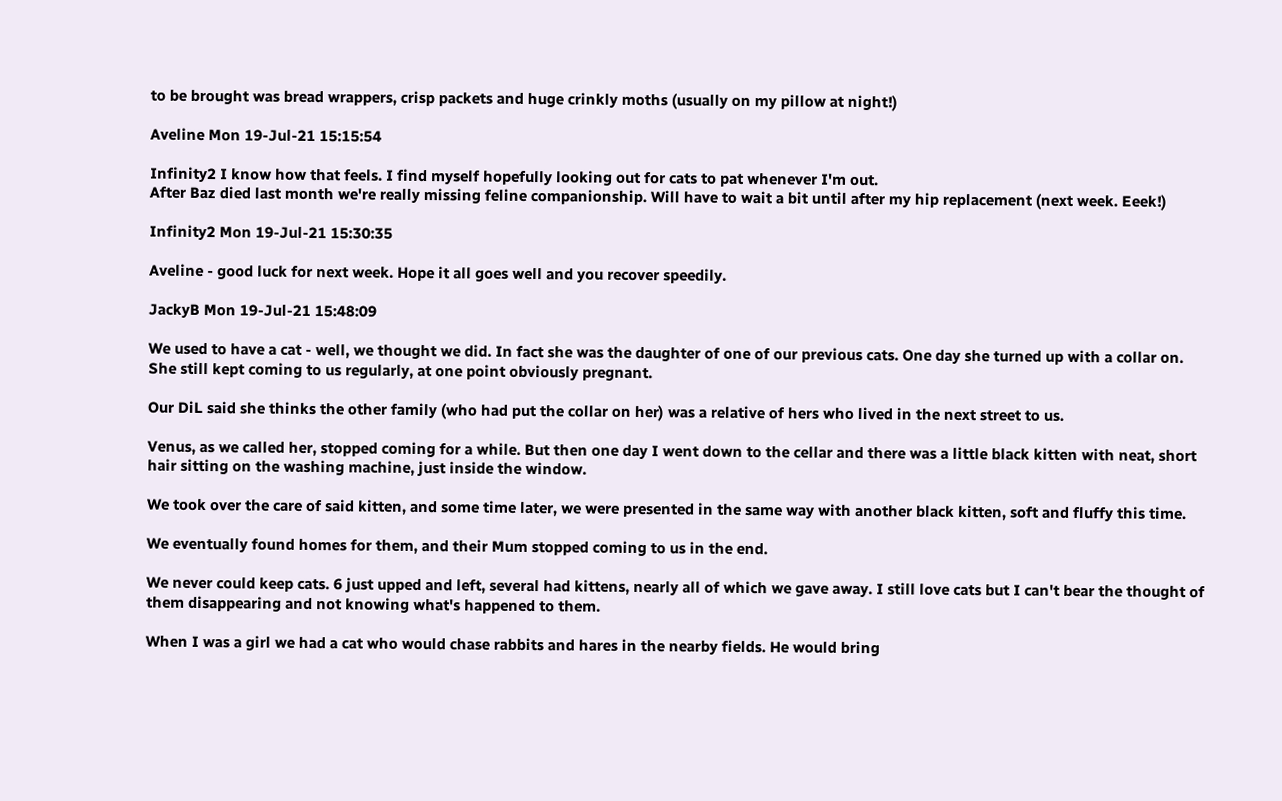to be brought was bread wrappers, crisp packets and huge crinkly moths (usually on my pillow at night!)

Aveline Mon 19-Jul-21 15:15:54

Infinity2 I know how that feels. I find myself hopefully looking out for cats to pat whenever I'm out.
After Baz died last month we're really missing feline companionship. Will have to wait a bit until after my hip replacement (next week. Eeek!)

Infinity2 Mon 19-Jul-21 15:30:35

Aveline - good luck for next week. Hope it all goes well and you recover speedily.

JackyB Mon 19-Jul-21 15:48:09

We used to have a cat - well, we thought we did. In fact she was the daughter of one of our previous cats. One day she turned up with a collar on. She still kept coming to us regularly, at one point obviously pregnant.

Our DiL said she thinks the other family (who had put the collar on her) was a relative of hers who lived in the next street to us.

Venus, as we called her, stopped coming for a while. But then one day I went down to the cellar and there was a little black kitten with neat, short hair sitting on the washing machine, just inside the window.

We took over the care of said kitten, and some time later, we were presented in the same way with another black kitten, soft and fluffy this time.

We eventually found homes for them, and their Mum stopped coming to us in the end.

We never could keep cats. 6 just upped and left, several had kittens, nearly all of which we gave away. I still love cats but I can't bear the thought of them disappearing and not knowing what's happened to them.

When I was a girl we had a cat who would chase rabbits and hares in the nearby fields. He would bring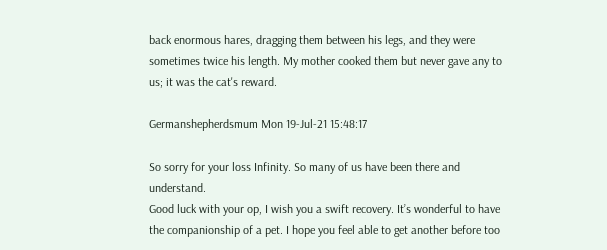back enormous hares, dragging them between his legs, and they were sometimes twice his length. My mother cooked them but never gave any to us; it was the cat's reward.

Germanshepherdsmum Mon 19-Jul-21 15:48:17

So sorry for your loss Infinity. So many of us have been there and understand.
Good luck with your op, I wish you a swift recovery. It’s wonderful to have the companionship of a pet. I hope you feel able to get another before too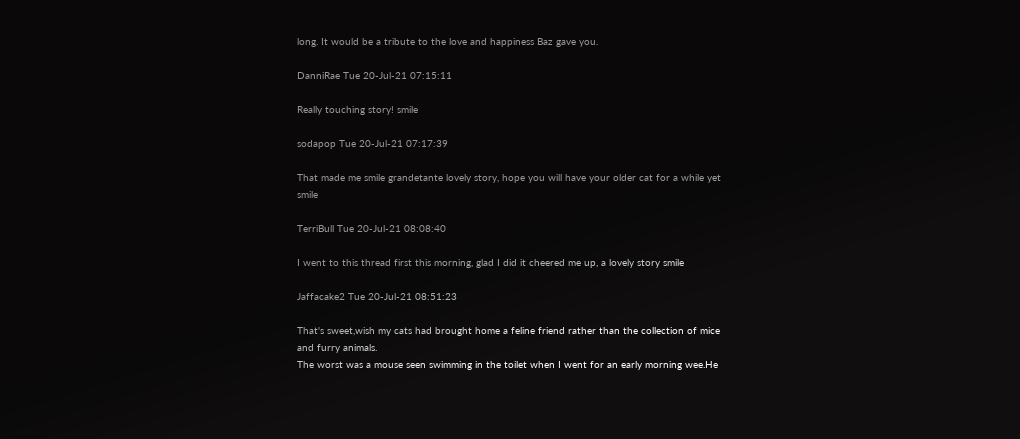long. It would be a tribute to the love and happiness Baz gave you.

DanniRae Tue 20-Jul-21 07:15:11

Really touching story! smile

sodapop Tue 20-Jul-21 07:17:39

That made me smile grandetante lovely story, hope you will have your older cat for a while yet smile

TerriBull Tue 20-Jul-21 08:08:40

I went to this thread first this morning, glad I did it cheered me up, a lovely story smile

Jaffacake2 Tue 20-Jul-21 08:51:23

That's sweet,wish my cats had brought home a feline friend rather than the collection of mice and furry animals.
The worst was a mouse seen swimming in the toilet when I went for an early morning wee.He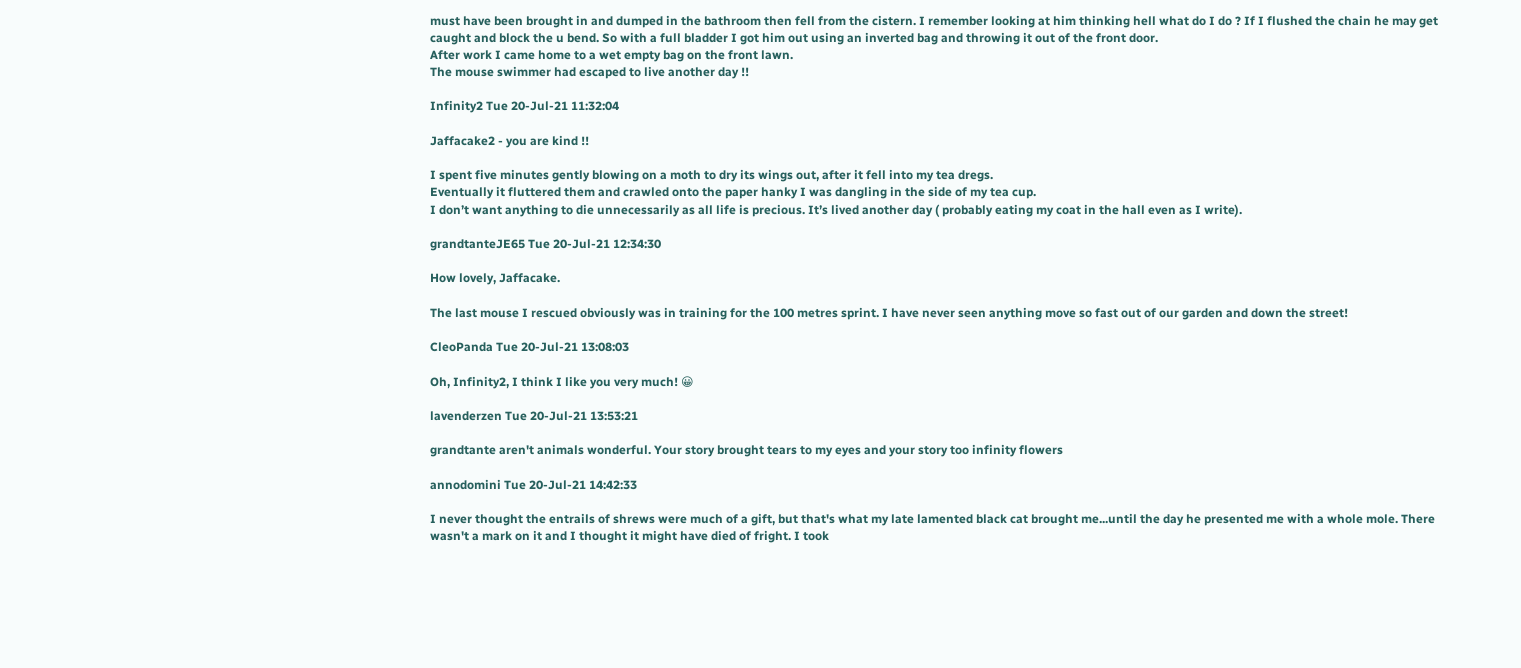must have been brought in and dumped in the bathroom then fell from the cistern. I remember looking at him thinking hell what do I do ? If I flushed the chain he may get caught and block the u bend. So with a full bladder I got him out using an inverted bag and throwing it out of the front door.
After work I came home to a wet empty bag on the front lawn.
The mouse swimmer had escaped to live another day !!

Infinity2 Tue 20-Jul-21 11:32:04

Jaffacake2 - you are kind !!

I spent five minutes gently blowing on a moth to dry its wings out, after it fell into my tea dregs.
Eventually it fluttered them and crawled onto the paper hanky I was dangling in the side of my tea cup.
I don’t want anything to die unnecessarily as all life is precious. It’s lived another day ( probably eating my coat in the hall even as I write).

grandtanteJE65 Tue 20-Jul-21 12:34:30

How lovely, Jaffacake.

The last mouse I rescued obviously was in training for the 100 metres sprint. I have never seen anything move so fast out of our garden and down the street!

CleoPanda Tue 20-Jul-21 13:08:03

Oh, Infinity2, I think I like you very much! 😀

lavenderzen Tue 20-Jul-21 13:53:21

grandtante aren't animals wonderful. Your story brought tears to my eyes and your story too infinity flowers

annodomini Tue 20-Jul-21 14:42:33

I never thought the entrails of shrews were much of a gift, but that's what my late lamented black cat brought me...until the day he presented me with a whole mole. There wasn't a mark on it and I thought it might have died of fright. I took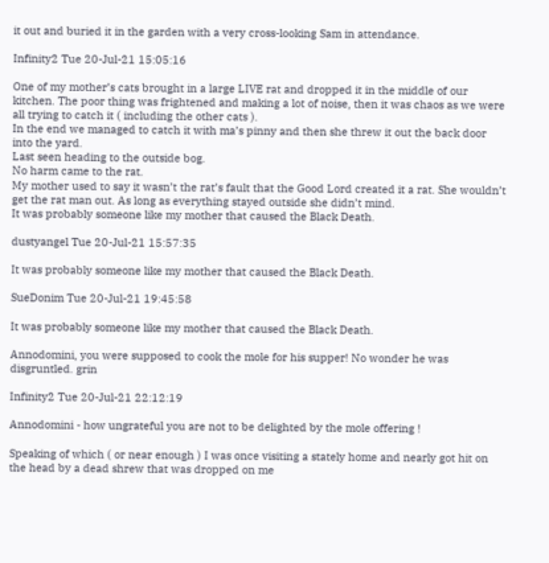it out and buried it in the garden with a very cross-looking Sam in attendance.

Infinity2 Tue 20-Jul-21 15:05:16

One of my mother’s cats brought in a large LIVE rat and dropped it in the middle of our kitchen. The poor thing was frightened and making a lot of noise, then it was chaos as we were all trying to catch it ( including the other cats ).
In the end we managed to catch it with ma’s pinny and then she threw it out the back door into the yard.
Last seen heading to the outside bog.
No harm came to the rat.
My mother used to say it wasn’t the rat’s fault that the Good Lord created it a rat. She wouldn’t get the rat man out. As long as everything stayed outside she didn’t mind.
It was probably someone like my mother that caused the Black Death.

dustyangel Tue 20-Jul-21 15:57:35

It was probably someone like my mother that caused the Black Death.

SueDonim Tue 20-Jul-21 19:45:58

It was probably someone like my mother that caused the Black Death.

Annodomini, you were supposed to cook the mole for his supper! No wonder he was disgruntled. grin

Infinity2 Tue 20-Jul-21 22:12:19

Annodomini - how ungrateful you are not to be delighted by the mole offering !

Speaking of which ( or near enough ) I was once visiting a stately home and nearly got hit on the head by a dead shrew that was dropped on me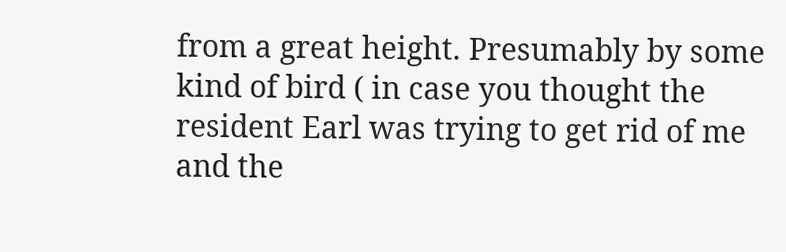from a great height. Presumably by some kind of bird ( in case you thought the resident Earl was trying to get rid of me and the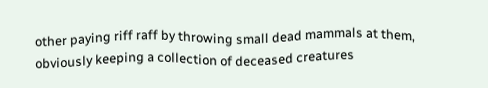other paying riff raff by throwing small dead mammals at them, obviously keeping a collection of deceased creatures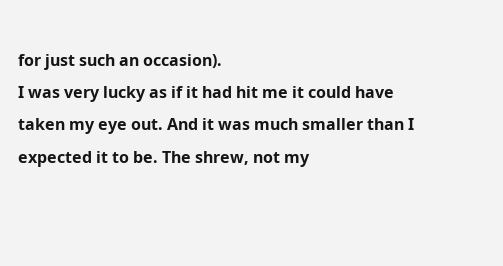for just such an occasion).
I was very lucky as if it had hit me it could have taken my eye out. And it was much smaller than I expected it to be. The shrew, not my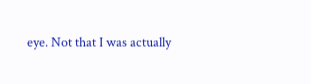eye. Not that I was actually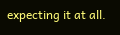expecting it at all.